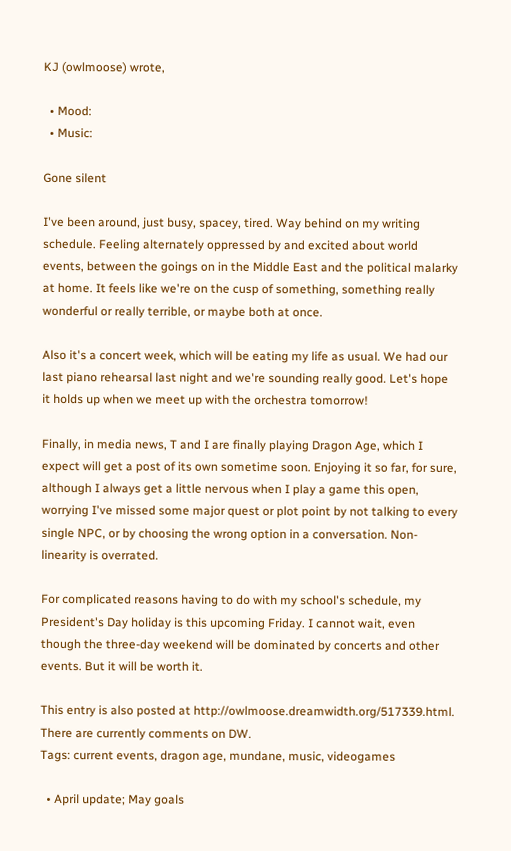KJ (owlmoose) wrote,

  • Mood:
  • Music:

Gone silent

I've been around, just busy, spacey, tired. Way behind on my writing schedule. Feeling alternately oppressed by and excited about world events, between the goings on in the Middle East and the political malarky at home. It feels like we're on the cusp of something, something really wonderful or really terrible, or maybe both at once.

Also it's a concert week, which will be eating my life as usual. We had our last piano rehearsal last night and we're sounding really good. Let's hope it holds up when we meet up with the orchestra tomorrow!

Finally, in media news, T and I are finally playing Dragon Age, which I expect will get a post of its own sometime soon. Enjoying it so far, for sure, although I always get a little nervous when I play a game this open, worrying I've missed some major quest or plot point by not talking to every single NPC, or by choosing the wrong option in a conversation. Non-linearity is overrated.

For complicated reasons having to do with my school's schedule, my President's Day holiday is this upcoming Friday. I cannot wait, even though the three-day weekend will be dominated by concerts and other events. But it will be worth it.

This entry is also posted at http://owlmoose.dreamwidth.org/517339.html. There are currently comments on DW.
Tags: current events, dragon age, mundane, music, videogames

  • April update; May goals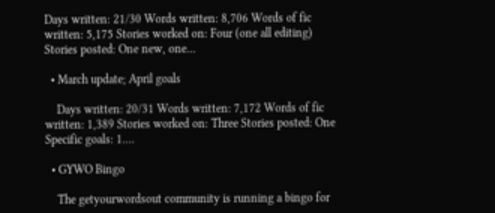Days written: 21/30 Words written: 8,706 Words of fic written: 5,175 Stories worked on: Four (one all editing) Stories posted: One new, one…

  • March update; April goals

    Days written: 20/31 Words written: 7,172 Words of fic written: 1,389 Stories worked on: Three Stories posted: One Specific goals: 1.…

  • GYWO Bingo

    The getyourwordsout community is running a bingo for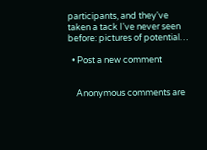participants, and they've taken a tack I've never seen before: pictures of potential…

  • Post a new comment


    Anonymous comments are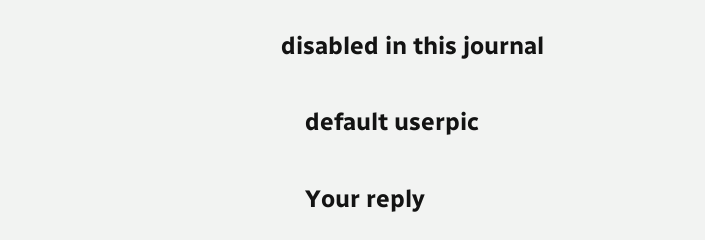disabled in this journal

    default userpic

    Your reply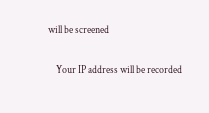will be screened

    Your IP address will be recorded